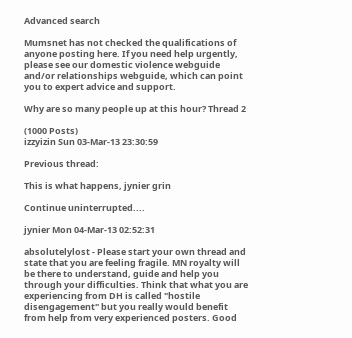Advanced search

Mumsnet has not checked the qualifications of anyone posting here. If you need help urgently, please see our domestic violence webguide and/or relationships webguide, which can point you to expert advice and support.

Why are so many people up at this hour? Thread 2

(1000 Posts)
izzyizin Sun 03-Mar-13 23:30:59

Previous thread:

This is what happens, jynier grin

Continue uninterrupted....

jynier Mon 04-Mar-13 02:52:31

absolutelylost - Please start your own thread and state that you are feeling fragile. MN royalty will be there to understand, guide and help you through your difficulties. Think that what you are experiencing from DH is called "hostile disengagement" but you really would benefit from help from very experienced posters. Good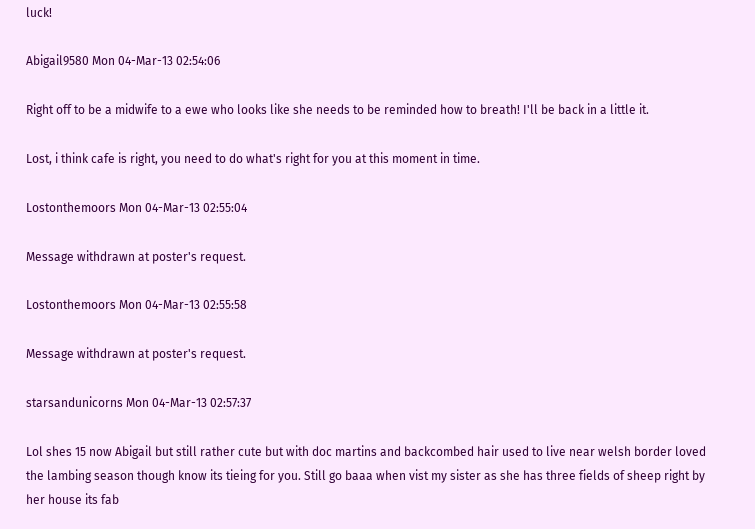luck!

Abigail9580 Mon 04-Mar-13 02:54:06

Right off to be a midwife to a ewe who looks like she needs to be reminded how to breath! I'll be back in a little it.

Lost, i think cafe is right, you need to do what's right for you at this moment in time.

Lostonthemoors Mon 04-Mar-13 02:55:04

Message withdrawn at poster's request.

Lostonthemoors Mon 04-Mar-13 02:55:58

Message withdrawn at poster's request.

starsandunicorns Mon 04-Mar-13 02:57:37

Lol shes 15 now Abigail but still rather cute but with doc martins and backcombed hair used to live near welsh border loved the lambing season though know its tieing for you. Still go baaa when vist my sister as she has three fields of sheep right by her house its fab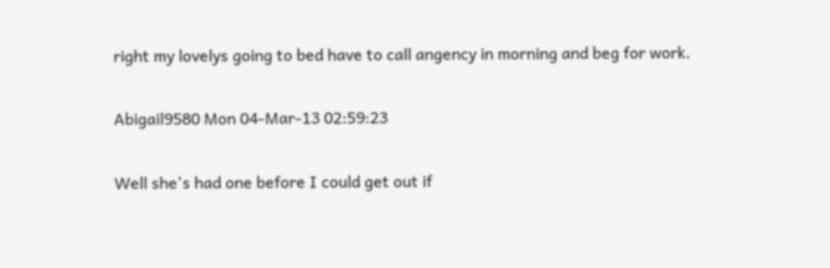right my lovelys going to bed have to call angency in morning and beg for work.

Abigail9580 Mon 04-Mar-13 02:59:23

Well she's had one before I could get out if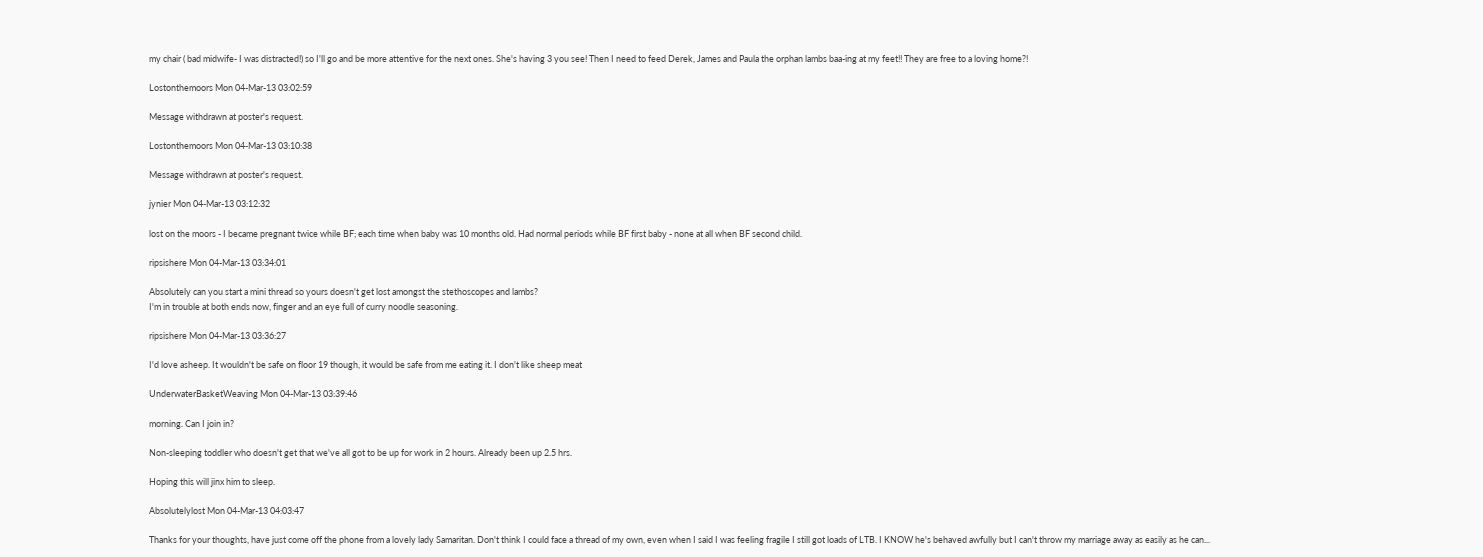my chair ( bad midwife- I was distracted!) so I'll go and be more attentive for the next ones. She's having 3 you see! Then I need to feed Derek, James and Paula the orphan lambs baa-ing at my feet!! They are free to a loving home?!

Lostonthemoors Mon 04-Mar-13 03:02:59

Message withdrawn at poster's request.

Lostonthemoors Mon 04-Mar-13 03:10:38

Message withdrawn at poster's request.

jynier Mon 04-Mar-13 03:12:32

lost on the moors - I became pregnant twice while BF; each time when baby was 10 months old. Had normal periods while BF first baby - none at all when BF second child.

ripsishere Mon 04-Mar-13 03:34:01

Absolutely can you start a mini thread so yours doesn't get lost amongst the stethoscopes and lambs?
I'm in trouble at both ends now, finger and an eye full of curry noodle seasoning.

ripsishere Mon 04-Mar-13 03:36:27

I'd love asheep. It wouldn't be safe on floor 19 though, it would be safe from me eating it. I don't like sheep meat

UnderwaterBasketWeaving Mon 04-Mar-13 03:39:46

morning. Can I join in?

Non-sleeping toddler who doesn't get that we've all got to be up for work in 2 hours. Already been up 2.5 hrs.

Hoping this will jinx him to sleep.

Absolutelylost Mon 04-Mar-13 04:03:47

Thanks for your thoughts, have just come off the phone from a lovely lady Samaritan. Don't think I could face a thread of my own, even when I said I was feeling fragile I still got loads of LTB. I KNOW he's behaved awfully but I can't throw my marriage away as easily as he can...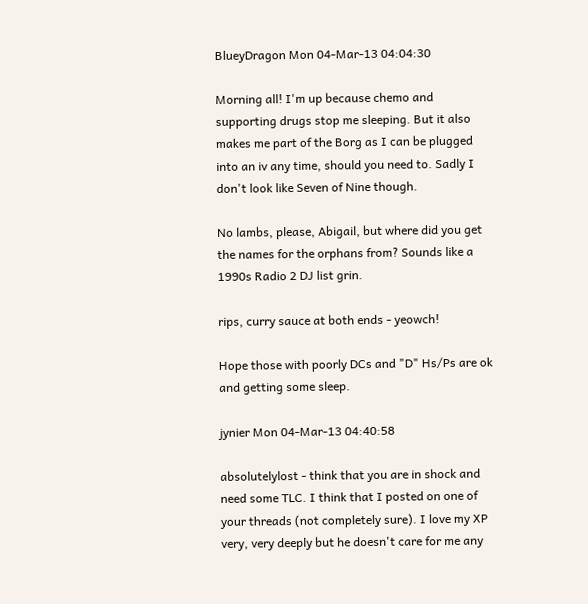BlueyDragon Mon 04-Mar-13 04:04:30

Morning all! I'm up because chemo and supporting drugs stop me sleeping. But it also makes me part of the Borg as I can be plugged into an iv any time, should you need to. Sadly I don't look like Seven of Nine though.

No lambs, please, Abigail, but where did you get the names for the orphans from? Sounds like a 1990s Radio 2 DJ list grin.

rips, curry sauce at both ends - yeowch!

Hope those with poorly DCs and "D" Hs/Ps are ok and getting some sleep.

jynier Mon 04-Mar-13 04:40:58

absolutelylost - think that you are in shock and need some TLC. I think that I posted on one of your threads (not completely sure). I love my XP very, very deeply but he doesn't care for me any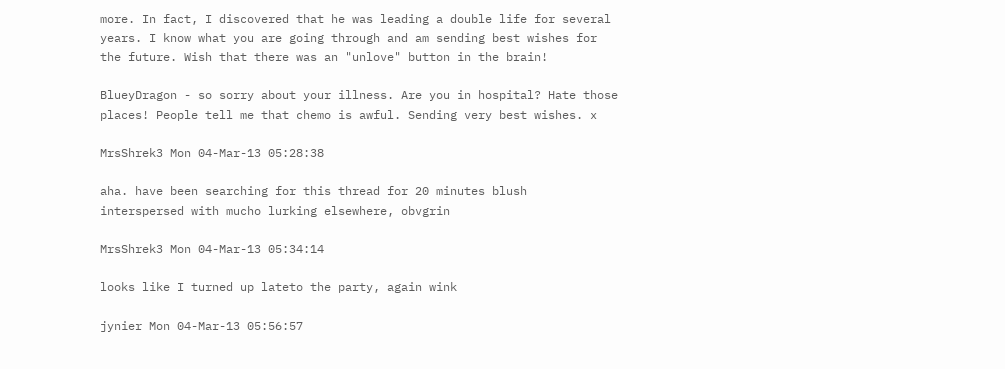more. In fact, I discovered that he was leading a double life for several years. I know what you are going through and am sending best wishes for the future. Wish that there was an "unlove" button in the brain!

BlueyDragon - so sorry about your illness. Are you in hospital? Hate those places! People tell me that chemo is awful. Sending very best wishes. x

MrsShrek3 Mon 04-Mar-13 05:28:38

aha. have been searching for this thread for 20 minutes blush
interspersed with mucho lurking elsewhere, obvgrin

MrsShrek3 Mon 04-Mar-13 05:34:14

looks like I turned up lateto the party, again wink

jynier Mon 04-Mar-13 05:56:57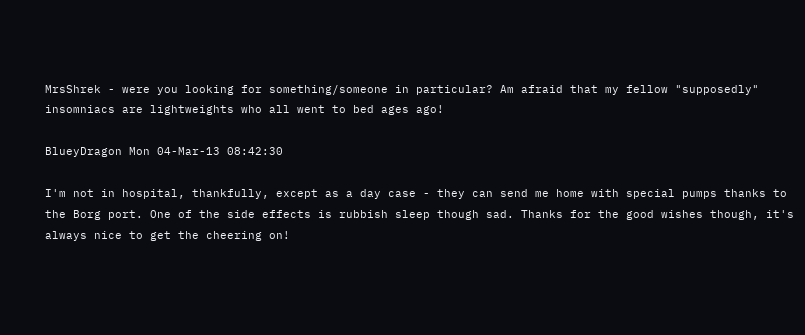MrsShrek - were you looking for something/someone in particular? Am afraid that my fellow "supposedly" insomniacs are lightweights who all went to bed ages ago!

BlueyDragon Mon 04-Mar-13 08:42:30

I'm not in hospital, thankfully, except as a day case - they can send me home with special pumps thanks to the Borg port. One of the side effects is rubbish sleep though sad. Thanks for the good wishes though, it's always nice to get the cheering on!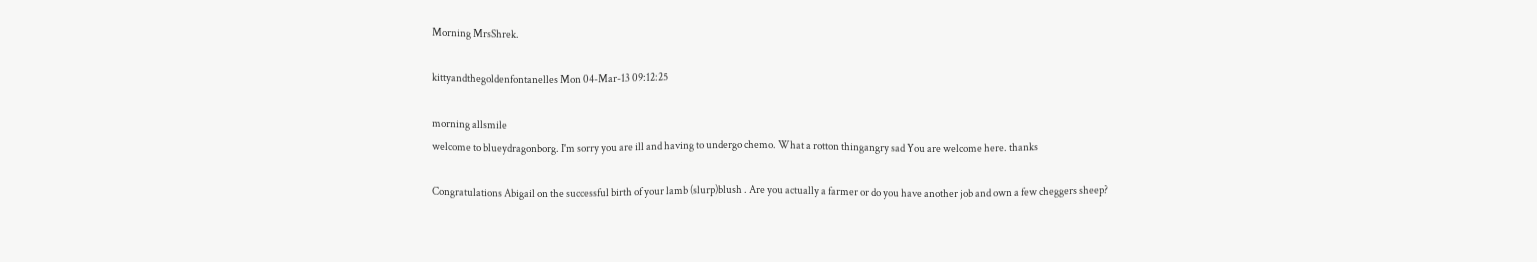Morning MrsShrek.

kittyandthegoldenfontanelles Mon 04-Mar-13 09:12:25

morning allsmile
welcome to blueydragonborg. I'm sorry you are ill and having to undergo chemo. What a rotton thingangry sad You are welcome here. thanks

Congratulations Abigail on the successful birth of your lamb (slurp)blush . Are you actually a farmer or do you have another job and own a few cheggers sheep?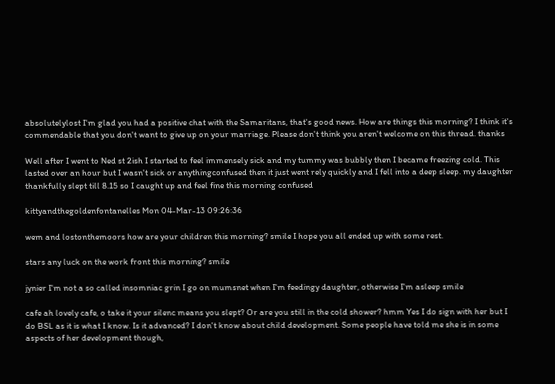absolutelylost I'm glad you had a positive chat with the Samaritans, that's good news. How are things this morning? I think it's commendable that you don't want to give up on your marriage. Please don't think you aren't welcome on this thread. thanks

Well after I went to Ned st 2ish I started to feel immensely sick and my tummy was bubbly then I became freezing cold. This lasted over an hour but I wasn't sick or anythingconfused then it just went rely quickly and I fell into a deep sleep. my daughter thankfully slept till 8.15 so I caught up and feel fine this morning confused

kittyandthegoldenfontanelles Mon 04-Mar-13 09:26:36

wem and lostonthemoors how are your children this morning? smile I hope you all ended up with some rest.

stars any luck on the work front this morning? smile

jynier I'm not a so called insomniac grin I go on mumsnet when I'm feedingy daughter, otherwise I'm asleep smile

cafe ah lovely cafe, o take it your silenc means you slept? Or are you still in the cold shower? hmm Yes I do sign with her but I do BSL as it is what I know. Is it advanced? I don't know about child development. Some people have told me she is in some aspects of her development though,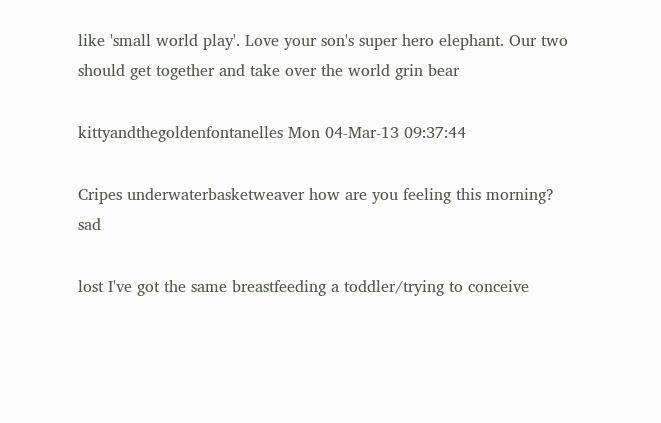like 'small world play'. Love your son's super hero elephant. Our two should get together and take over the world grin bear

kittyandthegoldenfontanelles Mon 04-Mar-13 09:37:44

Cripes underwaterbasketweaver how are you feeling this morning? sad

lost I've got the same breastfeeding a toddler/trying to conceive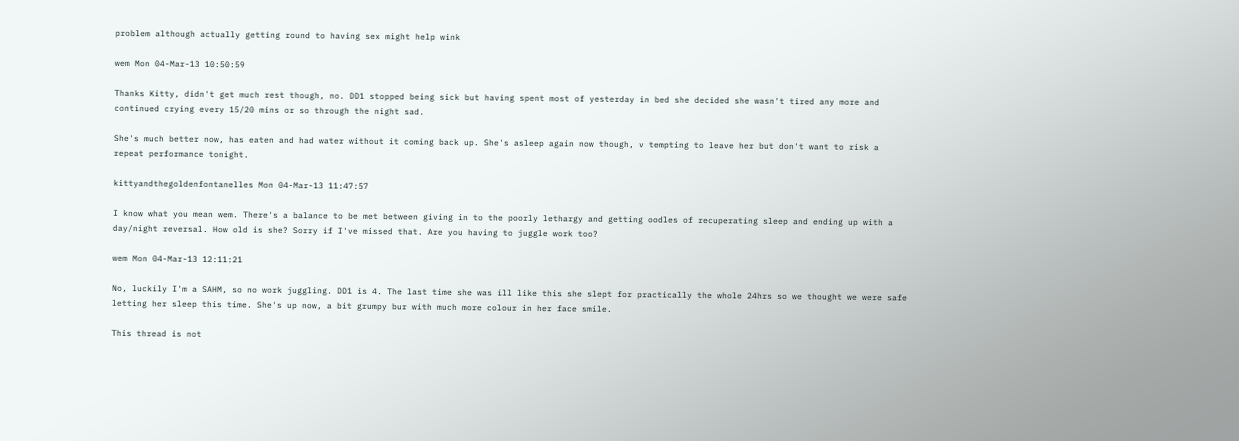problem although actually getting round to having sex might help wink

wem Mon 04-Mar-13 10:50:59

Thanks Kitty, didn't get much rest though, no. DD1 stopped being sick but having spent most of yesterday in bed she decided she wasn't tired any more and continued crying every 15/20 mins or so through the night sad.

She's much better now, has eaten and had water without it coming back up. She's asleep again now though, v tempting to leave her but don't want to risk a repeat performance tonight.

kittyandthegoldenfontanelles Mon 04-Mar-13 11:47:57

I know what you mean wem. There's a balance to be met between giving in to the poorly lethargy and getting oodles of recuperating sleep and ending up with a day/night reversal. How old is she? Sorry if I've missed that. Are you having to juggle work too?

wem Mon 04-Mar-13 12:11:21

No, luckily I'm a SAHM, so no work juggling. DD1 is 4. The last time she was ill like this she slept for practically the whole 24hrs so we thought we were safe letting her sleep this time. She's up now, a bit grumpy bur with much more colour in her face smile.

This thread is not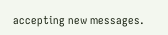accepting new messages.